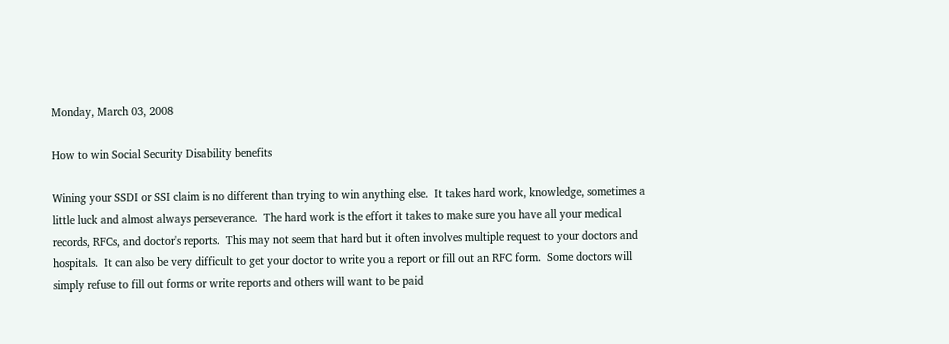Monday, March 03, 2008

How to win Social Security Disability benefits

Wining your SSDI or SSI claim is no different than trying to win anything else.  It takes hard work, knowledge, sometimes a little luck and almost always perseverance.  The hard work is the effort it takes to make sure you have all your medical records, RFCs, and doctor's reports.  This may not seem that hard but it often involves multiple request to your doctors and hospitals.  It can also be very difficult to get your doctor to write you a report or fill out an RFC form.  Some doctors will simply refuse to fill out forms or write reports and others will want to be paid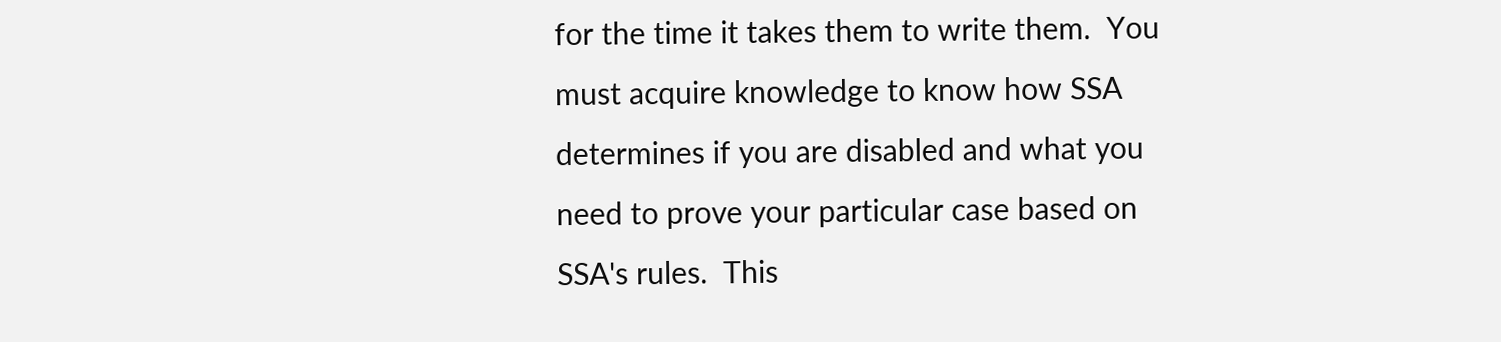for the time it takes them to write them.  You must acquire knowledge to know how SSA determines if you are disabled and what you need to prove your particular case based on SSA's rules.  This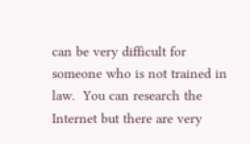can be very difficult for someone who is not trained in law.  You can research the Internet but there are very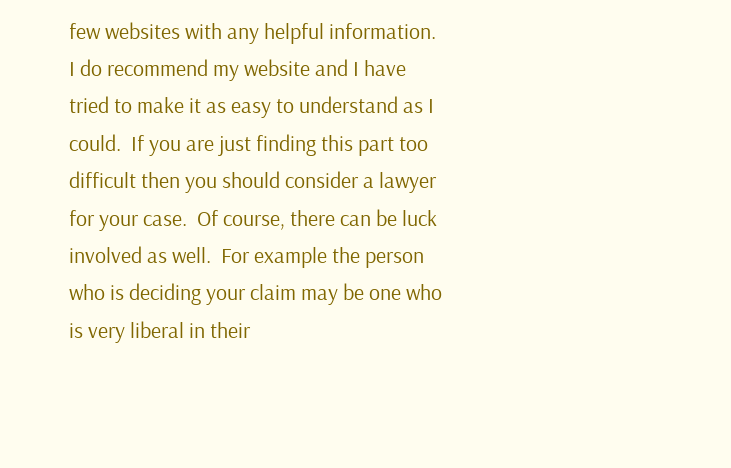few websites with any helpful information.  I do recommend my website and I have tried to make it as easy to understand as I could.  If you are just finding this part too difficult then you should consider a lawyer for your case.  Of course, there can be luck involved as well.  For example the person who is deciding your claim may be one who is very liberal in their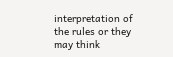interpretation of the rules or they may think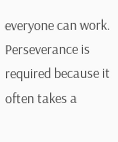everyone can work.  Perseverance is required because it often takes a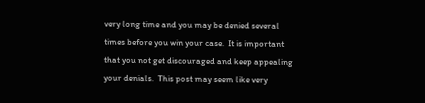very long time and you may be denied several times before you win your case.  It is important that you not get discouraged and keep appealing your denials.  This post may seem like very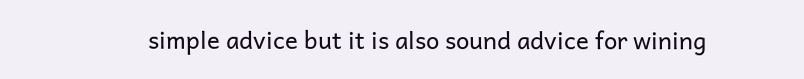simple advice but it is also sound advice for wining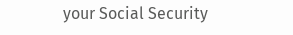your Social Security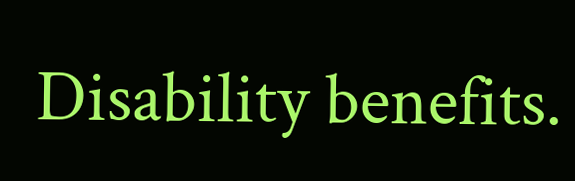Disability benefits.